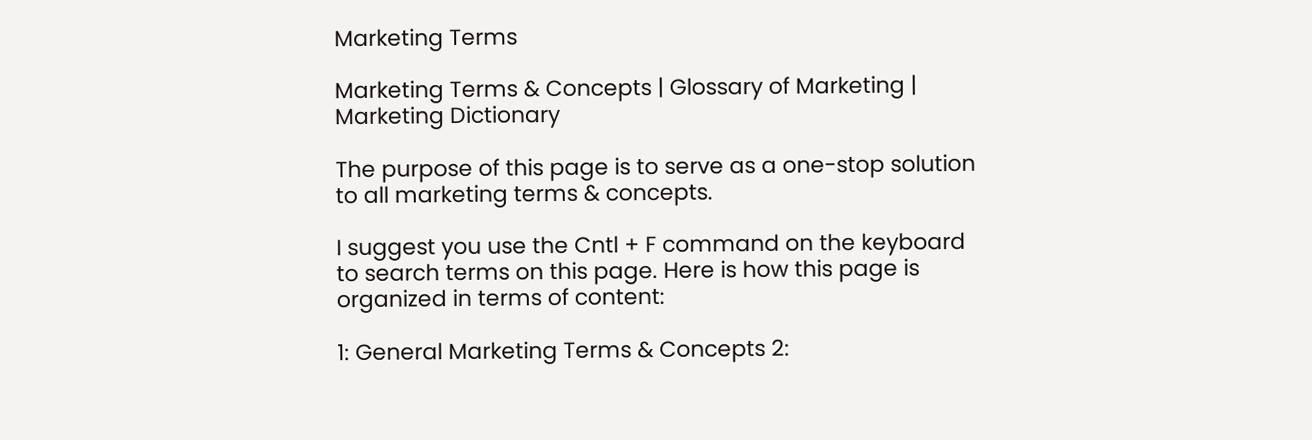Marketing Terms

Marketing Terms & Concepts | Glossary of Marketing | Marketing Dictionary

The purpose of this page is to serve as a one-stop solution to all marketing terms & concepts.

I suggest you use the Cntl + F command on the keyboard to search terms on this page. Here is how this page is organized in terms of content:

1: General Marketing Terms & Concepts 2: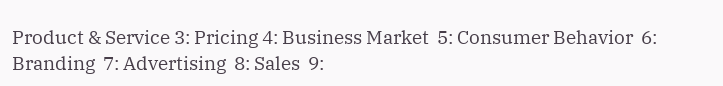Product & Service 3: Pricing 4: Business Market  5: Consumer Behavior  6: Branding  7: Advertising  8: Sales  9: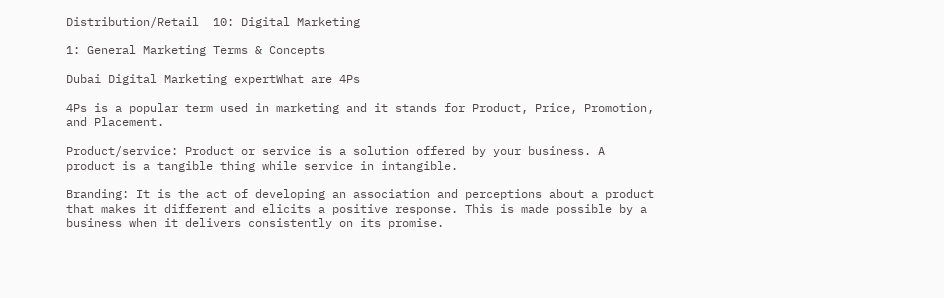Distribution/Retail  10: Digital Marketing

1: General Marketing Terms & Concepts

Dubai Digital Marketing expertWhat are 4Ps

4Ps is a popular term used in marketing and it stands for Product, Price, Promotion, and Placement.

Product/service: Product or service is a solution offered by your business. A product is a tangible thing while service in intangible.

Branding: It is the act of developing an association and perceptions about a product that makes it different and elicits a positive response. This is made possible by a business when it delivers consistently on its promise.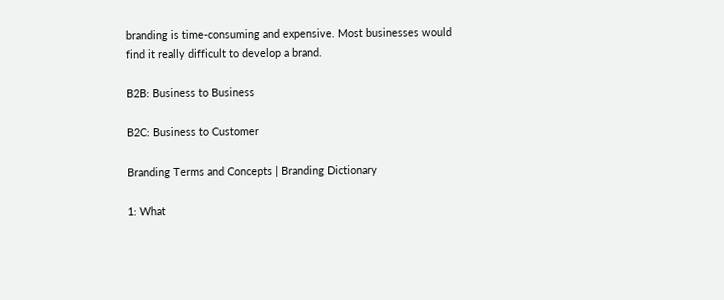branding is time-consuming and expensive. Most businesses would find it really difficult to develop a brand.

B2B: Business to Business

B2C: Business to Customer

Branding Terms and Concepts | Branding Dictionary

1: What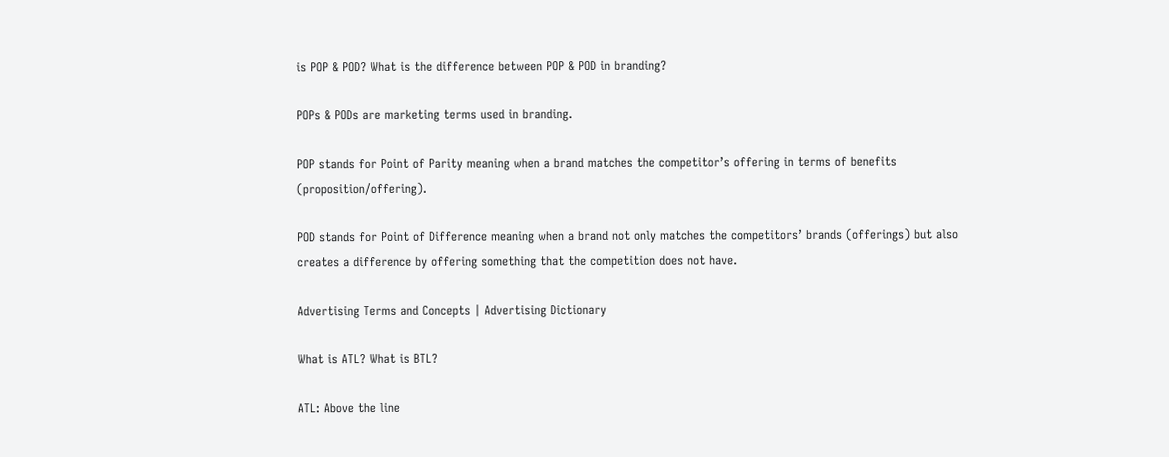is POP & POD? What is the difference between POP & POD in branding?

POPs & PODs are marketing terms used in branding.

POP stands for Point of Parity meaning when a brand matches the competitor’s offering in terms of benefits (proposition/offering).

POD stands for Point of Difference meaning when a brand not only matches the competitors’ brands (offerings) but also creates a difference by offering something that the competition does not have.

Advertising Terms and Concepts | Advertising Dictionary

What is ATL? What is BTL?

ATL: Above the line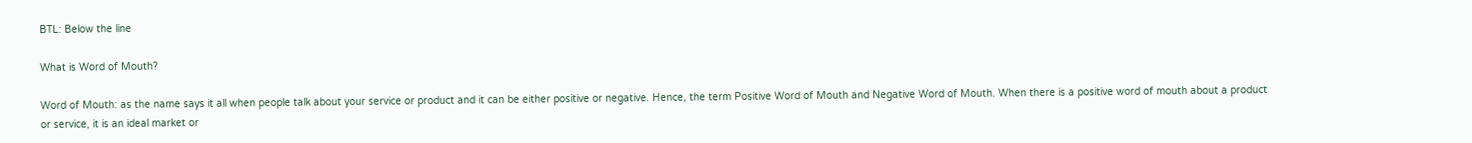BTL: Below the line

What is Word of Mouth?

Word of Mouth: as the name says it all when people talk about your service or product and it can be either positive or negative. Hence, the term Positive Word of Mouth and Negative Word of Mouth. When there is a positive word of mouth about a product or service, it is an ideal market or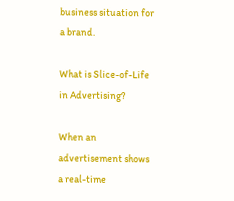business situation for a brand.

What is Slice-of-Life in Advertising?

When an advertisement shows a real-time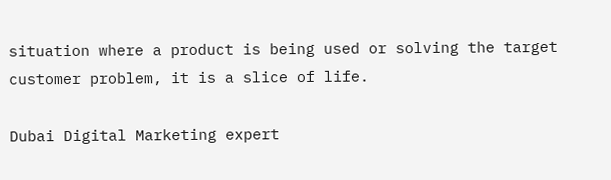situation where a product is being used or solving the target customer problem, it is a slice of life.

Dubai Digital Marketing expert